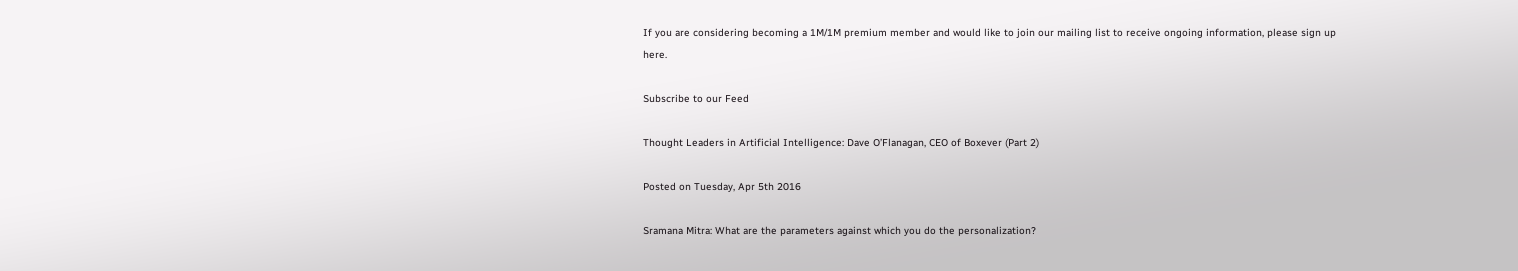If you are considering becoming a 1M/1M premium member and would like to join our mailing list to receive ongoing information, please sign up here.

Subscribe to our Feed

Thought Leaders in Artificial Intelligence: Dave O’Flanagan, CEO of Boxever (Part 2)

Posted on Tuesday, Apr 5th 2016

Sramana Mitra: What are the parameters against which you do the personalization?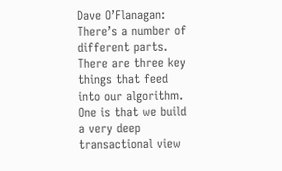Dave O’Flanagan: There’s a number of different parts. There are three key things that feed into our algorithm. One is that we build a very deep transactional view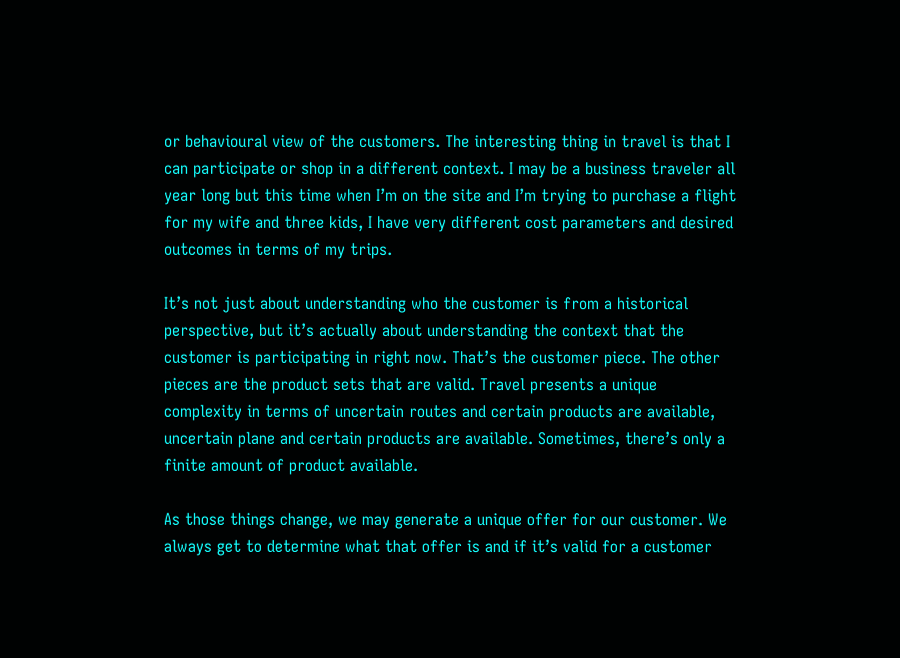or behavioural view of the customers. The interesting thing in travel is that I can participate or shop in a different context. I may be a business traveler all year long but this time when I’m on the site and I’m trying to purchase a flight for my wife and three kids, I have very different cost parameters and desired outcomes in terms of my trips.

It’s not just about understanding who the customer is from a historical perspective, but it’s actually about understanding the context that the customer is participating in right now. That’s the customer piece. The other pieces are the product sets that are valid. Travel presents a unique complexity in terms of uncertain routes and certain products are available, uncertain plane and certain products are available. Sometimes, there’s only a finite amount of product available.

As those things change, we may generate a unique offer for our customer. We always get to determine what that offer is and if it’s valid for a customer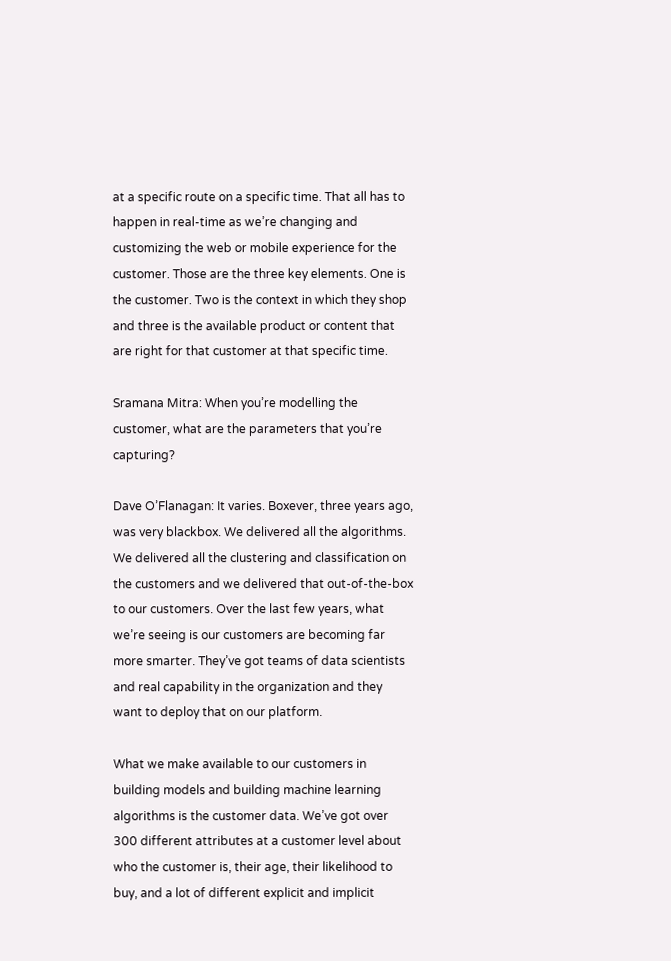at a specific route on a specific time. That all has to happen in real-time as we’re changing and customizing the web or mobile experience for the customer. Those are the three key elements. One is the customer. Two is the context in which they shop and three is the available product or content that are right for that customer at that specific time.

Sramana Mitra: When you’re modelling the customer, what are the parameters that you’re capturing?

Dave O’Flanagan: It varies. Boxever, three years ago, was very blackbox. We delivered all the algorithms. We delivered all the clustering and classification on the customers and we delivered that out-of-the-box to our customers. Over the last few years, what we’re seeing is our customers are becoming far more smarter. They’ve got teams of data scientists and real capability in the organization and they want to deploy that on our platform.

What we make available to our customers in building models and building machine learning algorithms is the customer data. We’ve got over 300 different attributes at a customer level about who the customer is, their age, their likelihood to buy, and a lot of different explicit and implicit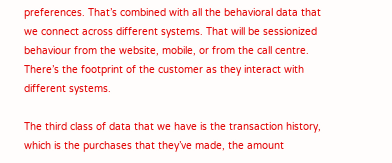preferences. That’s combined with all the behavioral data that we connect across different systems. That will be sessionized behaviour from the website, mobile, or from the call centre. There’s the footprint of the customer as they interact with different systems.

The third class of data that we have is the transaction history, which is the purchases that they’ve made, the amount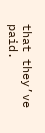that they’ve paid.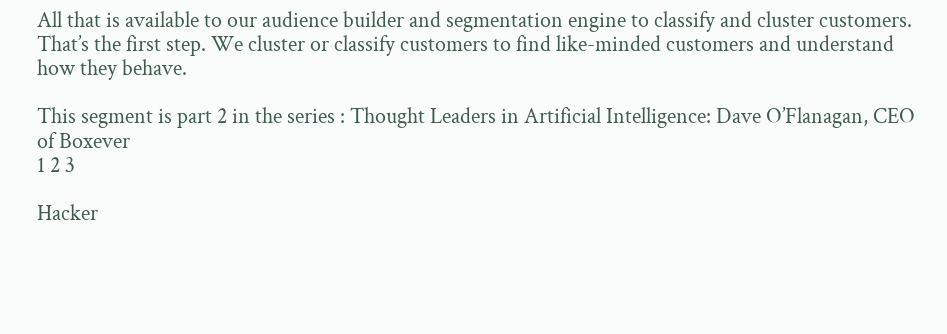All that is available to our audience builder and segmentation engine to classify and cluster customers. That’s the first step. We cluster or classify customers to find like-minded customers and understand how they behave.

This segment is part 2 in the series : Thought Leaders in Artificial Intelligence: Dave O’Flanagan, CEO of Boxever
1 2 3

Hacker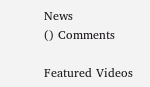News
() Comments

Featured Videos